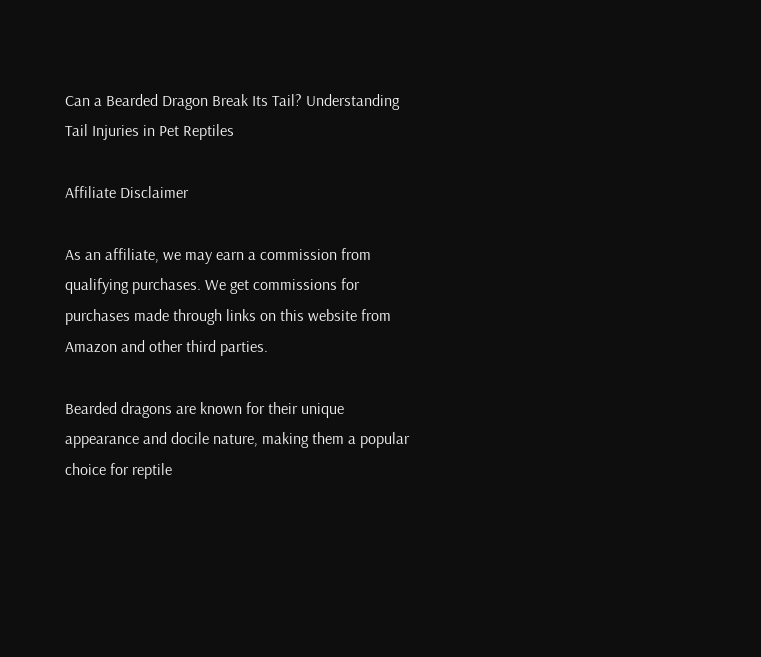Can a Bearded Dragon Break Its Tail? Understanding Tail Injuries in Pet Reptiles

Affiliate Disclaimer

As an affiliate, we may earn a commission from qualifying purchases. We get commissions for purchases made through links on this website from Amazon and other third parties.

Bearded dragons are known for their unique appearance and docile nature, making them a popular choice for reptile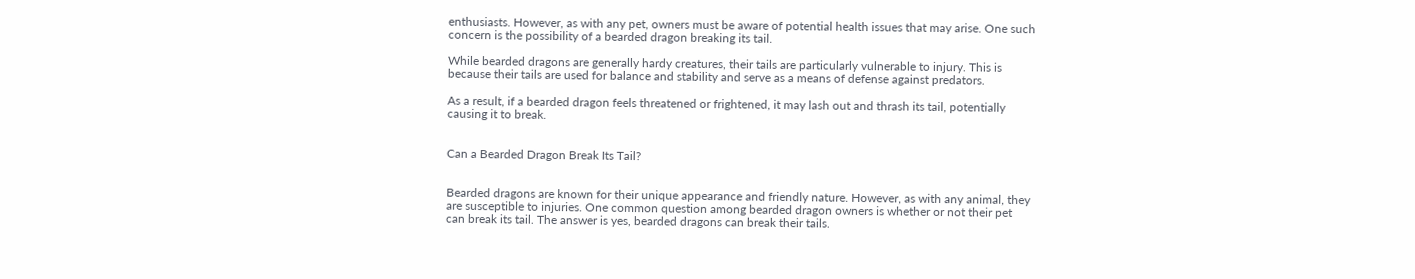enthusiasts. However, as with any pet, owners must be aware of potential health issues that may arise. One such concern is the possibility of a bearded dragon breaking its tail.

While bearded dragons are generally hardy creatures, their tails are particularly vulnerable to injury. This is because their tails are used for balance and stability and serve as a means of defense against predators.

As a result, if a bearded dragon feels threatened or frightened, it may lash out and thrash its tail, potentially causing it to break.


Can a Bearded Dragon Break Its Tail?


Bearded dragons are known for their unique appearance and friendly nature. However, as with any animal, they are susceptible to injuries. One common question among bearded dragon owners is whether or not their pet can break its tail. The answer is yes, bearded dragons can break their tails.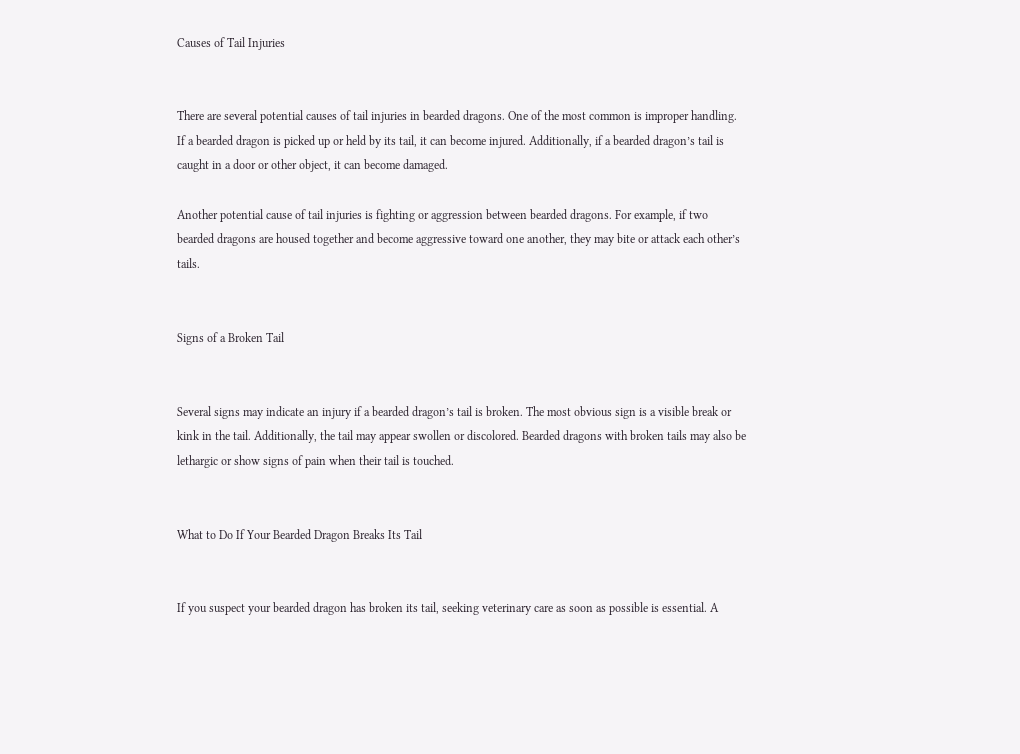Causes of Tail Injuries


There are several potential causes of tail injuries in bearded dragons. One of the most common is improper handling. If a bearded dragon is picked up or held by its tail, it can become injured. Additionally, if a bearded dragon’s tail is caught in a door or other object, it can become damaged.

Another potential cause of tail injuries is fighting or aggression between bearded dragons. For example, if two bearded dragons are housed together and become aggressive toward one another, they may bite or attack each other’s tails.


Signs of a Broken Tail


Several signs may indicate an injury if a bearded dragon’s tail is broken. The most obvious sign is a visible break or kink in the tail. Additionally, the tail may appear swollen or discolored. Bearded dragons with broken tails may also be lethargic or show signs of pain when their tail is touched.


What to Do If Your Bearded Dragon Breaks Its Tail


If you suspect your bearded dragon has broken its tail, seeking veterinary care as soon as possible is essential. A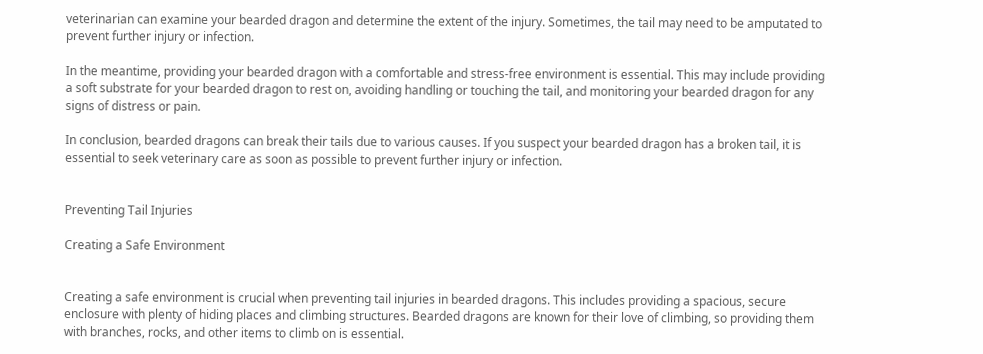veterinarian can examine your bearded dragon and determine the extent of the injury. Sometimes, the tail may need to be amputated to prevent further injury or infection.

In the meantime, providing your bearded dragon with a comfortable and stress-free environment is essential. This may include providing a soft substrate for your bearded dragon to rest on, avoiding handling or touching the tail, and monitoring your bearded dragon for any signs of distress or pain.

In conclusion, bearded dragons can break their tails due to various causes. If you suspect your bearded dragon has a broken tail, it is essential to seek veterinary care as soon as possible to prevent further injury or infection.


Preventing Tail Injuries

Creating a Safe Environment


Creating a safe environment is crucial when preventing tail injuries in bearded dragons. This includes providing a spacious, secure enclosure with plenty of hiding places and climbing structures. Bearded dragons are known for their love of climbing, so providing them with branches, rocks, and other items to climb on is essential.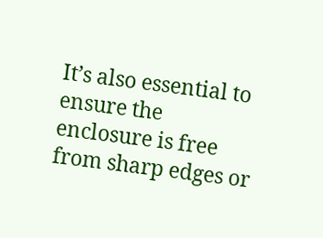It’s also essential to ensure the enclosure is free from sharp edges or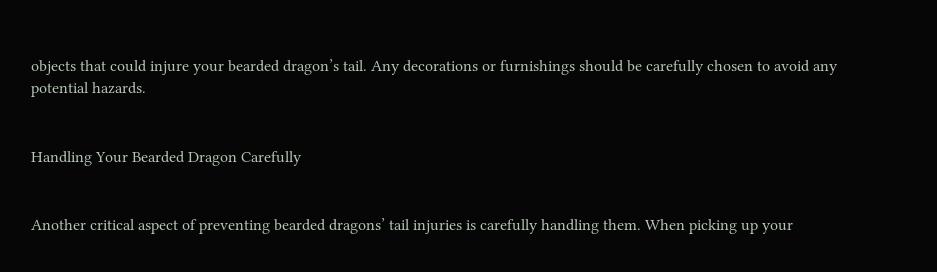objects that could injure your bearded dragon’s tail. Any decorations or furnishings should be carefully chosen to avoid any potential hazards.


Handling Your Bearded Dragon Carefully


Another critical aspect of preventing bearded dragons’ tail injuries is carefully handling them. When picking up your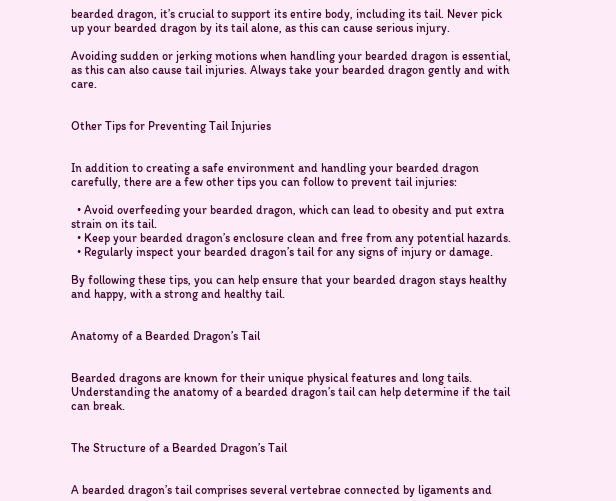bearded dragon, it’s crucial to support its entire body, including its tail. Never pick up your bearded dragon by its tail alone, as this can cause serious injury.

Avoiding sudden or jerking motions when handling your bearded dragon is essential, as this can also cause tail injuries. Always take your bearded dragon gently and with care.


Other Tips for Preventing Tail Injuries


In addition to creating a safe environment and handling your bearded dragon carefully, there are a few other tips you can follow to prevent tail injuries:

  • Avoid overfeeding your bearded dragon, which can lead to obesity and put extra strain on its tail.
  • Keep your bearded dragon’s enclosure clean and free from any potential hazards.
  • Regularly inspect your bearded dragon’s tail for any signs of injury or damage.

By following these tips, you can help ensure that your bearded dragon stays healthy and happy, with a strong and healthy tail.


Anatomy of a Bearded Dragon’s Tail


Bearded dragons are known for their unique physical features and long tails. Understanding the anatomy of a bearded dragon’s tail can help determine if the tail can break.


The Structure of a Bearded Dragon’s Tail


A bearded dragon’s tail comprises several vertebrae connected by ligaments and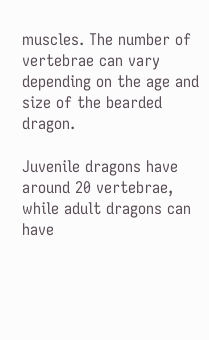muscles. The number of vertebrae can vary depending on the age and size of the bearded dragon.

Juvenile dragons have around 20 vertebrae, while adult dragons can have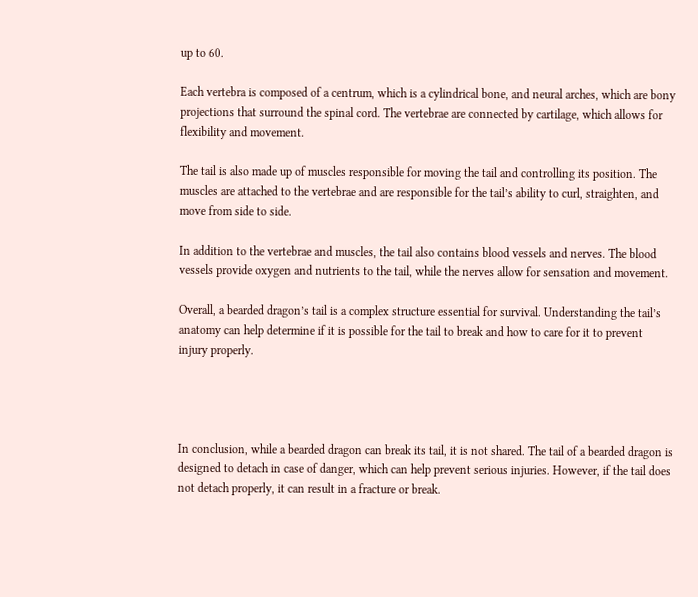up to 60.

Each vertebra is composed of a centrum, which is a cylindrical bone, and neural arches, which are bony projections that surround the spinal cord. The vertebrae are connected by cartilage, which allows for flexibility and movement.

The tail is also made up of muscles responsible for moving the tail and controlling its position. The muscles are attached to the vertebrae and are responsible for the tail’s ability to curl, straighten, and move from side to side.

In addition to the vertebrae and muscles, the tail also contains blood vessels and nerves. The blood vessels provide oxygen and nutrients to the tail, while the nerves allow for sensation and movement.

Overall, a bearded dragon’s tail is a complex structure essential for survival. Understanding the tail’s anatomy can help determine if it is possible for the tail to break and how to care for it to prevent injury properly.




In conclusion, while a bearded dragon can break its tail, it is not shared. The tail of a bearded dragon is designed to detach in case of danger, which can help prevent serious injuries. However, if the tail does not detach properly, it can result in a fracture or break.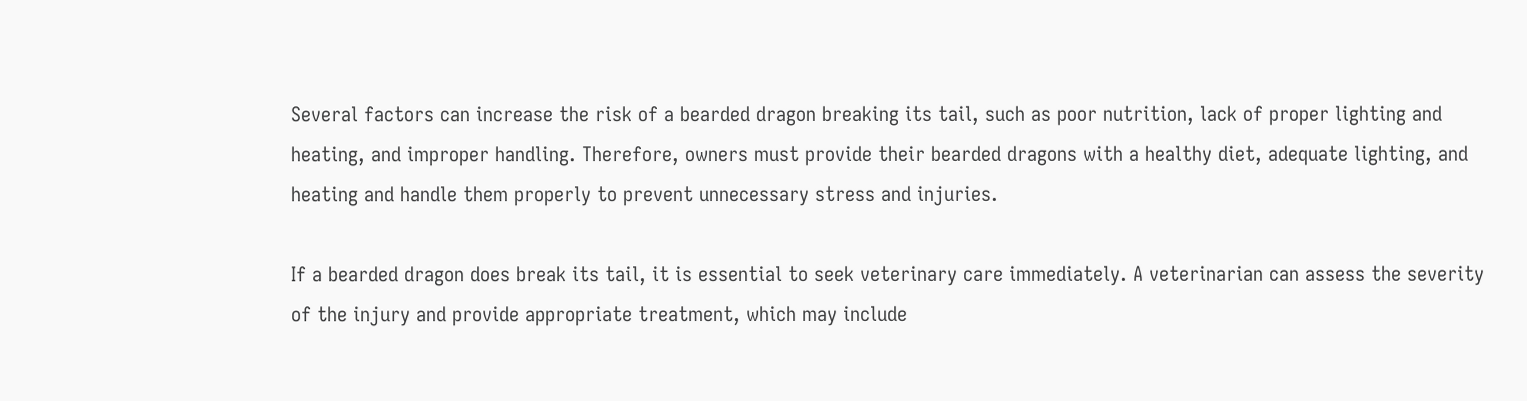Several factors can increase the risk of a bearded dragon breaking its tail, such as poor nutrition, lack of proper lighting and heating, and improper handling. Therefore, owners must provide their bearded dragons with a healthy diet, adequate lighting, and heating and handle them properly to prevent unnecessary stress and injuries.

If a bearded dragon does break its tail, it is essential to seek veterinary care immediately. A veterinarian can assess the severity of the injury and provide appropriate treatment, which may include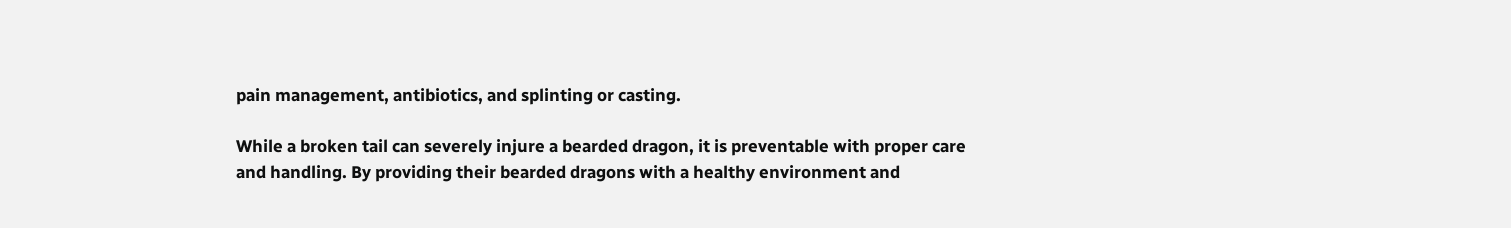pain management, antibiotics, and splinting or casting.

While a broken tail can severely injure a bearded dragon, it is preventable with proper care and handling. By providing their bearded dragons with a healthy environment and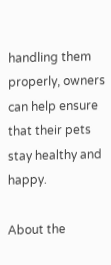handling them properly, owners can help ensure that their pets stay healthy and happy.

About the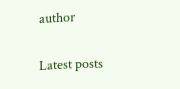author

Latest posts